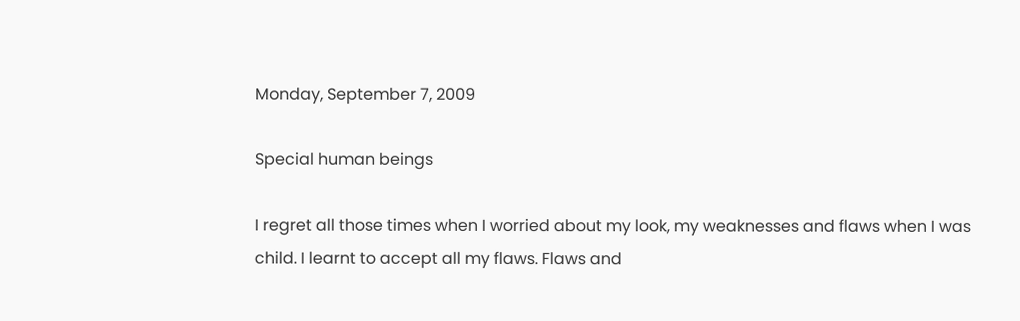Monday, September 7, 2009

Special human beings

I regret all those times when I worried about my look, my weaknesses and flaws when I was
child. I learnt to accept all my flaws. Flaws and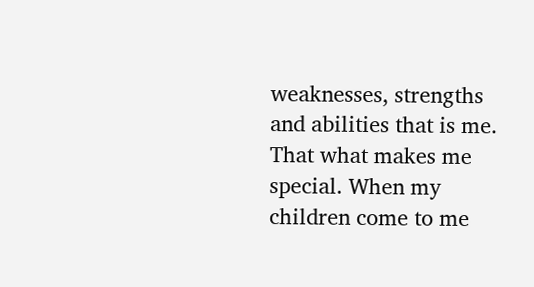weaknesses, strengths and abilities that is me.
That what makes me special. When my children come to me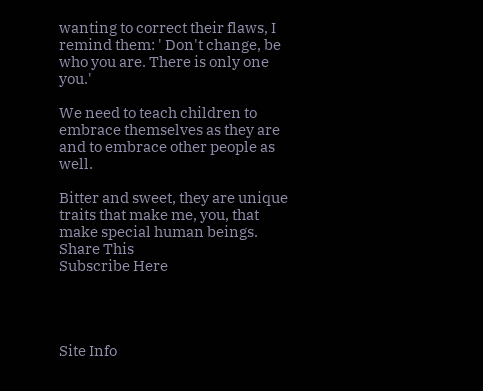wanting to correct their flaws, I
remind them: ' Don't change, be who you are. There is only one you.'

We need to teach children to embrace themselves as they are and to embrace other people as well.

Bitter and sweet, they are unique traits that make me, you, that make special human beings.
Share This
Subscribe Here




Site Info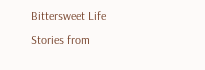Bittersweet Life Stories from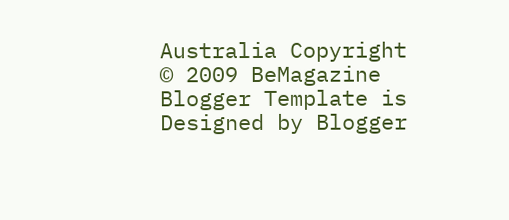Australia Copyright © 2009 BeMagazine Blogger Template is Designed by Blogger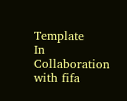Template
In Collaboration with fifa